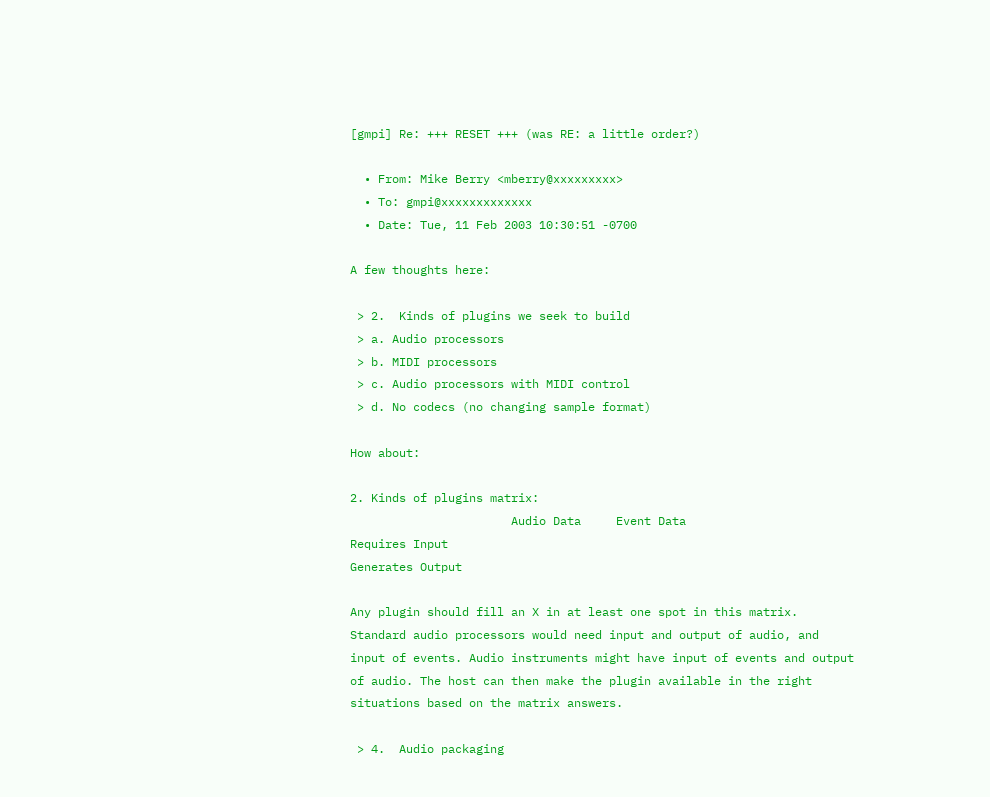[gmpi] Re: +++ RESET +++ (was RE: a little order?)

  • From: Mike Berry <mberry@xxxxxxxxx>
  • To: gmpi@xxxxxxxxxxxxx
  • Date: Tue, 11 Feb 2003 10:30:51 -0700

A few thoughts here:

 > 2.  Kinds of plugins we seek to build
 > a. Audio processors
 > b. MIDI processors
 > c. Audio processors with MIDI control
 > d. No codecs (no changing sample format)

How about:

2. Kinds of plugins matrix:
                       Audio Data     Event Data
Requires Input
Generates Output

Any plugin should fill an X in at least one spot in this matrix.
Standard audio processors would need input and output of audio, and
input of events. Audio instruments might have input of events and output
of audio. The host can then make the plugin available in the right
situations based on the matrix answers.

 > 4.  Audio packaging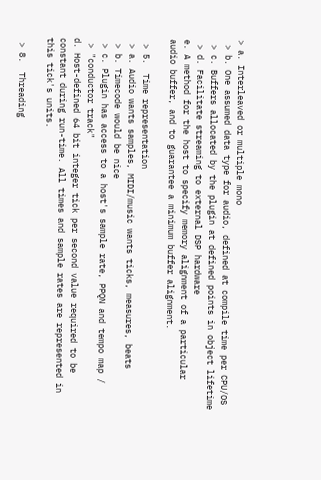> a. Interleaved or multiple mono
 > b. One assumed data type for audio, defined at compile time per CPU/OS
 > c. Buffers allocated by the plugin at defined points in object lifetime
 > d. Facilitate streaming to external DSP hardware
e. A method for the host to specify memory alignment of a particular
audio buffer, and to guarantee a minimum buffer alignment.

 > 5.  Time representation
 > a. Audio wants samples, MIDI/music wants ticks, measures, beats
 > b. Timecode would be nice
 > c. Plugin has access to a host's sample rate, PPQN and tempo map /
 > "conductor track"
d. Host-defined 64 bit integer tick per second value required to be
constant during run-time. All times and sample rates are represented in
this tick's units.

 > 8.  Threading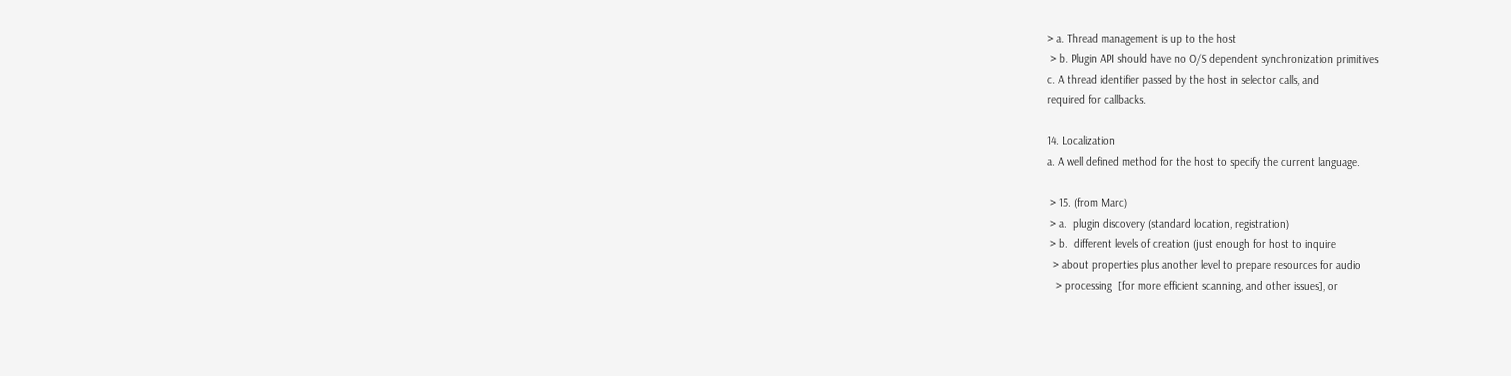> a. Thread management is up to the host
 > b. Plugin API should have no O/S dependent synchronization primitives
c. A thread identifier passed by the host in selector calls, and
required for callbacks.

14. Localization
a. A well defined method for the host to specify the current language.

 > 15. (from Marc)
 > a.  plugin discovery (standard location, registration)
 > b.  different levels of creation (just enough for host to inquire
  > about properties plus another level to prepare resources for audio
   > processing  [for more efficient scanning, and other issues], or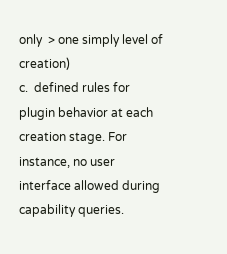only  > one simply level of creation)
c.  defined rules for plugin behavior at each creation stage. For
instance, no user interface allowed during capability queries.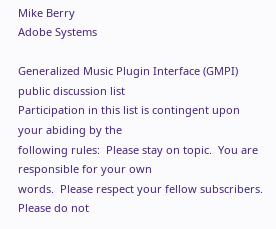Mike Berry
Adobe Systems

Generalized Music Plugin Interface (GMPI) public discussion list
Participation in this list is contingent upon your abiding by the
following rules:  Please stay on topic.  You are responsible for your own
words.  Please respect your fellow subscribers.  Please do not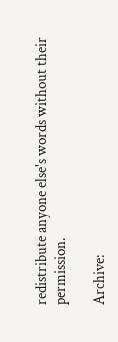redistribute anyone else's words without their permission.

Archive: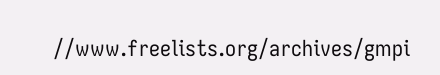//www.freelists.org/archives/gmpi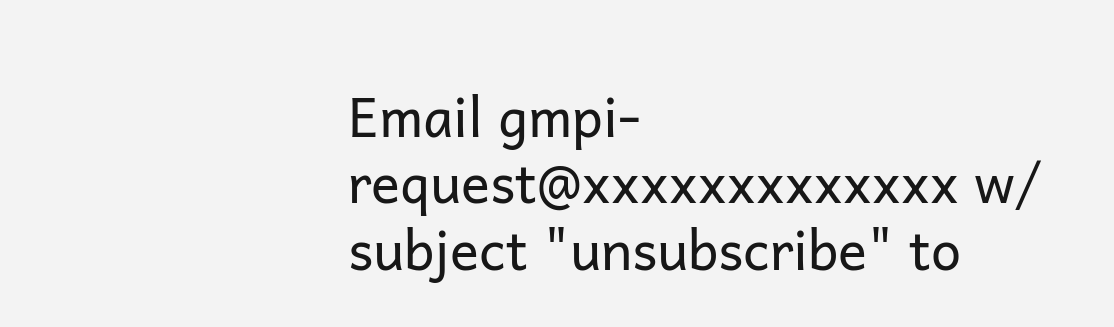Email gmpi-request@xxxxxxxxxxxxx w/ subject "unsubscribe" to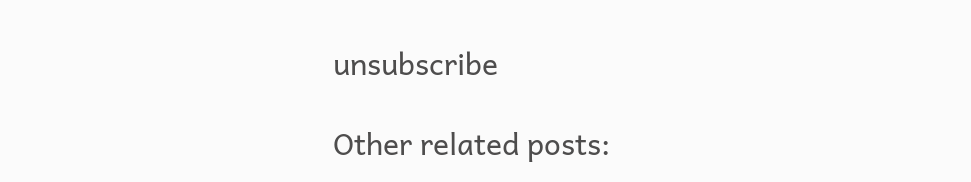unsubscribe

Other related posts: